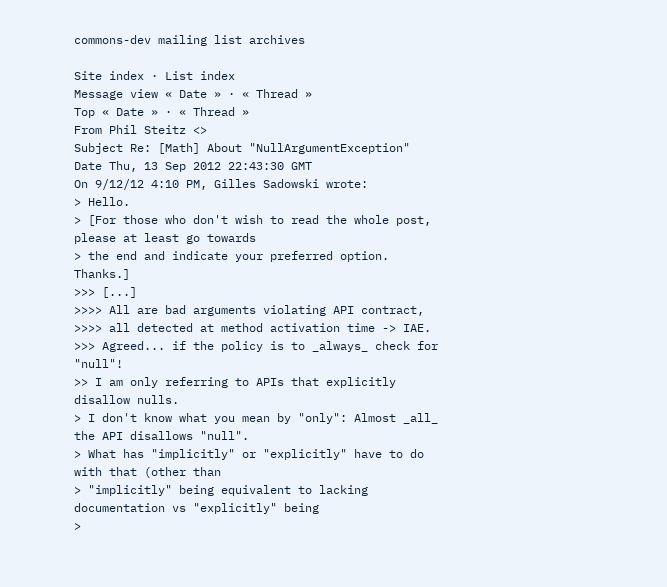commons-dev mailing list archives

Site index · List index
Message view « Date » · « Thread »
Top « Date » · « Thread »
From Phil Steitz <>
Subject Re: [Math] About "NullArgumentException"
Date Thu, 13 Sep 2012 22:43:30 GMT
On 9/12/12 4:10 PM, Gilles Sadowski wrote:
> Hello.
> [For those who don't wish to read the whole post, please at least go towards
> the end and indicate your preferred option. Thanks.]
>>> [...]
>>>> All are bad arguments violating API contract,
>>>> all detected at method activation time -> IAE.
>>> Agreed... if the policy is to _always_ check for "null"!
>> I am only referring to APIs that explicitly disallow nulls.
> I don't know what you mean by "only": Almost _all_ the API disallows "null".
> What has "implicitly" or "explicitly" have to do with that (other than
> "implicitly" being equivalent to lacking documentation vs "explicitly" being
>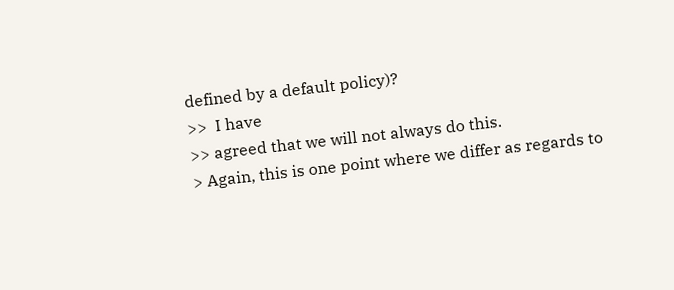defined by a default policy)?
>>  I have
>> agreed that we will not always do this.
> Again, this is one point where we differ as regards to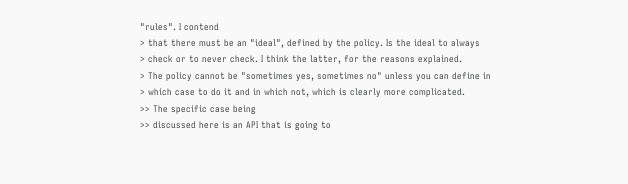"rules". I contend
> that there must be an "ideal", defined by the policy. Is the ideal to always
> check or to never check. I think the latter, for the reasons explained.
> The policy cannot be "sometimes yes, sometimes no" unless you can define in
> which case to do it and in which not, which is clearly more complicated.
>> The specific case being
>> discussed here is an API that is going to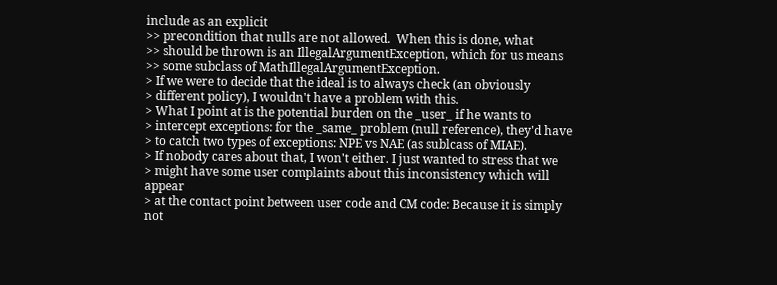include as an explicit
>> precondition that nulls are not allowed.  When this is done, what
>> should be thrown is an IllegalArgumentException, which for us means
>> some subclass of MathIllegalArgumentException.
> If we were to decide that the ideal is to always check (an obviously
> different policy), I wouldn't have a problem with this.
> What I point at is the potential burden on the _user_ if he wants to
> intercept exceptions: for the _same_ problem (null reference), they'd have
> to catch two types of exceptions: NPE vs NAE (as sublcass of MIAE).
> If nobody cares about that, I won't either. I just wanted to stress that we
> might have some user complaints about this inconsistency which will appear
> at the contact point between user code and CM code: Because it is simply not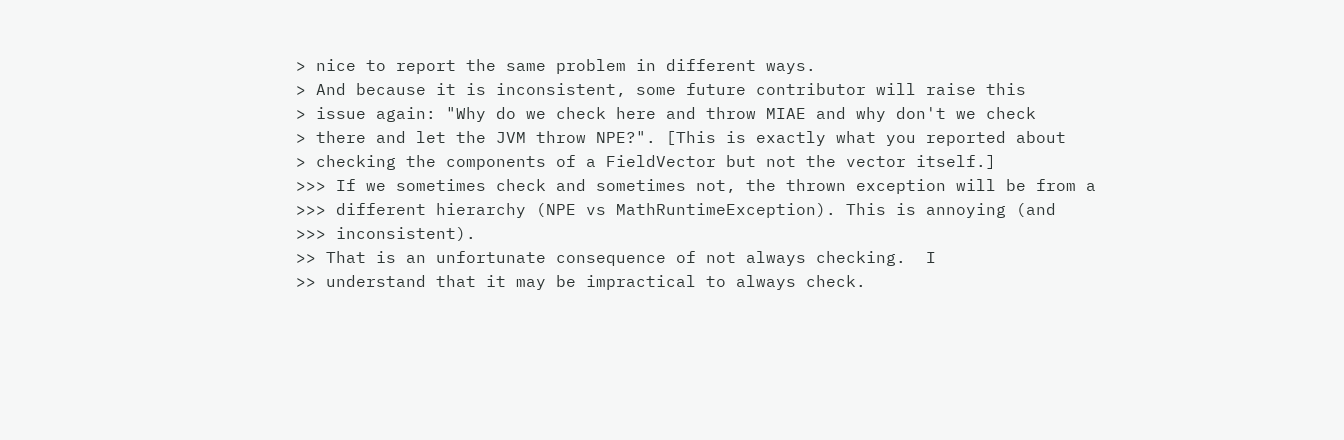> nice to report the same problem in different ways.
> And because it is inconsistent, some future contributor will raise this
> issue again: "Why do we check here and throw MIAE and why don't we check
> there and let the JVM throw NPE?". [This is exactly what you reported about
> checking the components of a FieldVector but not the vector itself.]
>>> If we sometimes check and sometimes not, the thrown exception will be from a
>>> different hierarchy (NPE vs MathRuntimeException). This is annoying (and
>>> inconsistent).
>> That is an unfortunate consequence of not always checking.  I
>> understand that it may be impractical to always check.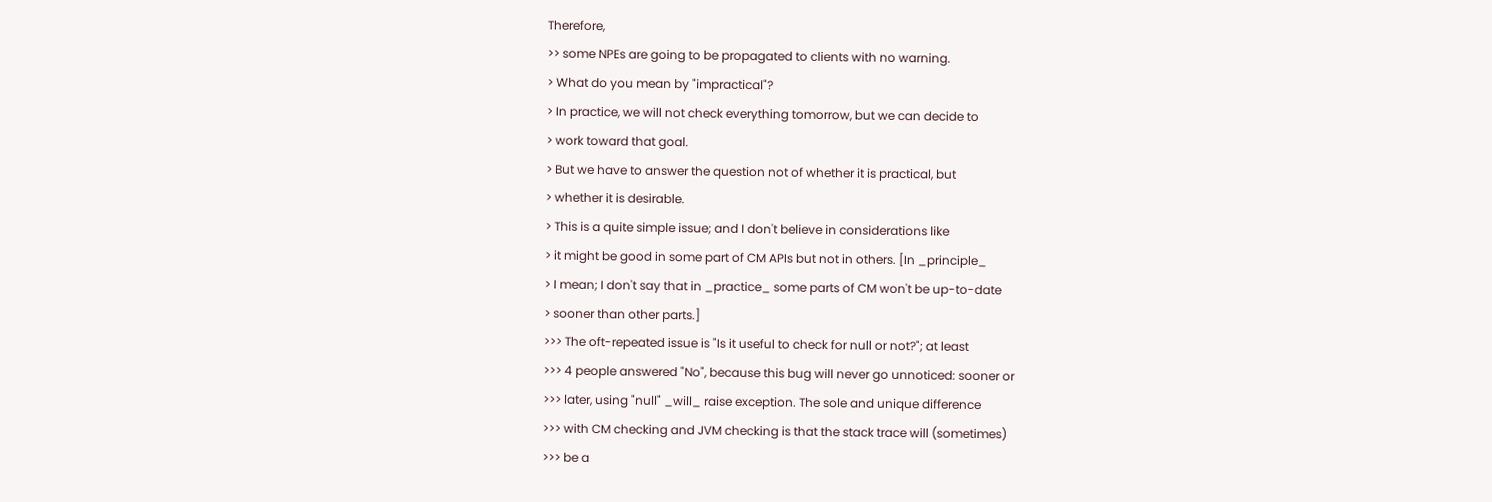Therefore,
>> some NPEs are going to be propagated to clients with no warning.
> What do you mean by "impractical"?
> In practice, we will not check everything tomorrow, but we can decide to
> work toward that goal.
> But we have to answer the question not of whether it is practical, but
> whether it is desirable.
> This is a quite simple issue; and I don't believe in considerations like
> it might be good in some part of CM APIs but not in others. [In _principle_
> I mean; I don't say that in _practice_ some parts of CM won't be up-to-date
> sooner than other parts.]
>>> The oft-repeated issue is "Is it useful to check for null or not?"; at least
>>> 4 people answered "No", because this bug will never go unnoticed: sooner or
>>> later, using "null" _will_ raise exception. The sole and unique difference
>>> with CM checking and JVM checking is that the stack trace will (sometimes)
>>> be a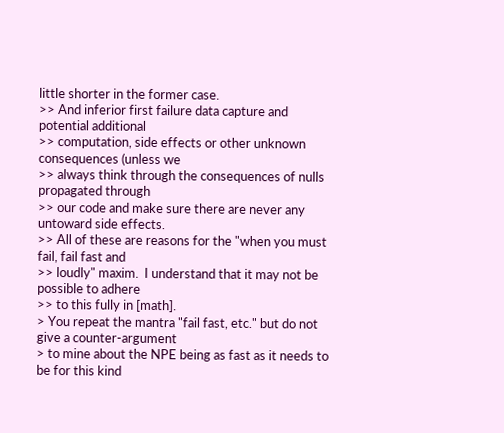little shorter in the former case.
>> And inferior first failure data capture and potential additional
>> computation, side effects or other unknown consequences (unless we
>> always think through the consequences of nulls propagated through
>> our code and make sure there are never any untoward side effects.
>> All of these are reasons for the "when you must fail, fail fast and
>> loudly" maxim.  I understand that it may not be possible to adhere
>> to this fully in [math].
> You repeat the mantra "fail fast, etc." but do not give a counter-argument
> to mine about the NPE being as fast as it needs to be for this kind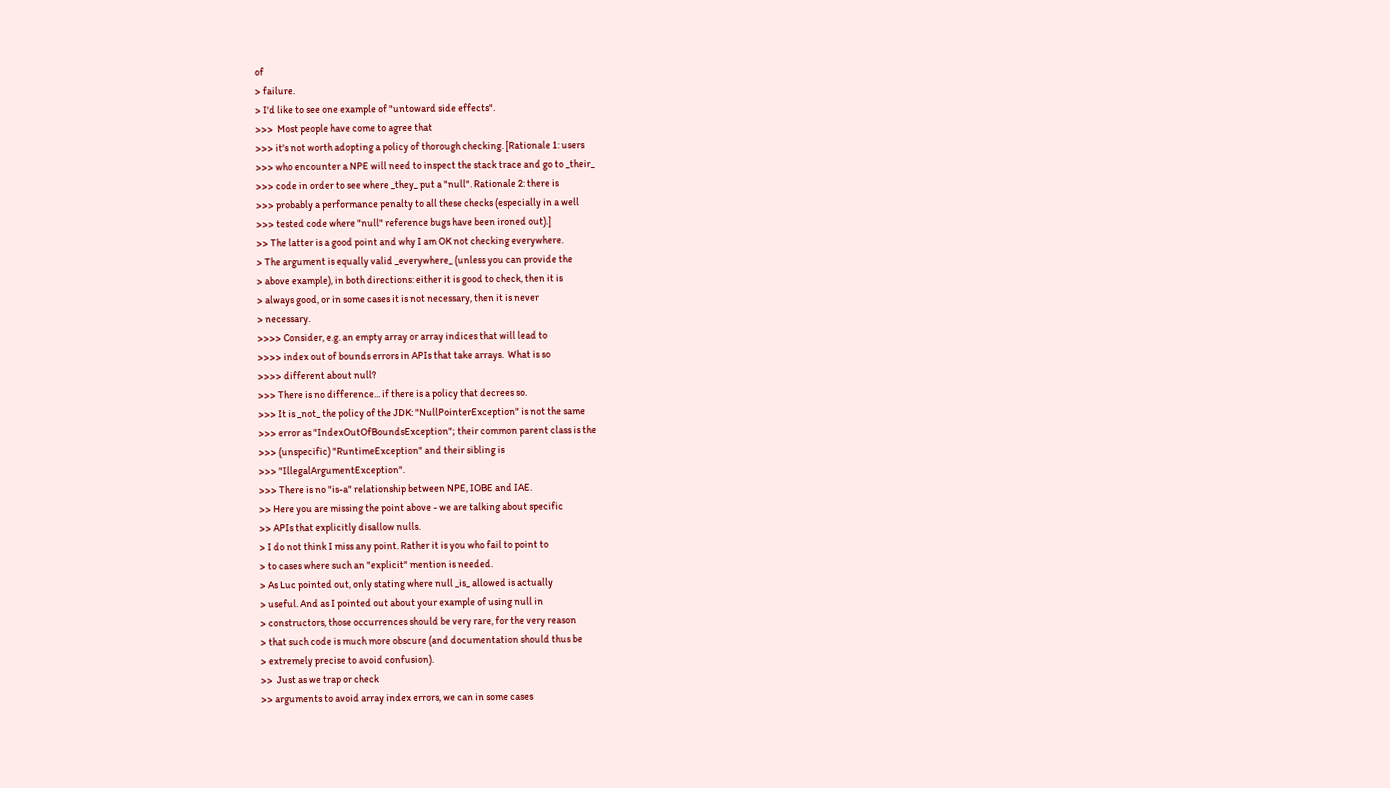of
> failure.
> I'd like to see one example of "untoward side effects".
>>>  Most people have come to agree that
>>> it's not worth adopting a policy of thorough checking. [Rationale 1: users
>>> who encounter a NPE will need to inspect the stack trace and go to _their_
>>> code in order to see where _they_ put a "null". Rationale 2: there is
>>> probably a performance penalty to all these checks (especially in a well
>>> tested code where "null" reference bugs have been ironed out).]
>> The latter is a good point and why I am OK not checking everywhere.
> The argument is equally valid _everywhere_ (unless you can provide the
> above example), in both directions: either it is good to check, then it is
> always good, or in some cases it is not necessary, then it is never
> necessary.
>>>> Consider, e.g. an empty array or array indices that will lead to
>>>> index out of bounds errors in APIs that take arrays.  What is so
>>>> different about null?
>>> There is no difference... if there is a policy that decrees so.
>>> It is _not_ the policy of the JDK: "NullPointerException" is not the same
>>> error as "IndexOutOfBoundsException"; their common parent class is the
>>> (unspecific) "RuntimeException" and their sibling is
>>> "IllegalArgumentException".
>>> There is no "is-a" relationship between NPE, IOBE and IAE.
>> Here you are missing the point above - we are talking about specific
>> APIs that explicitly disallow nulls.
> I do not think I miss any point. Rather it is you who fail to point to
> to cases where such an "explicit" mention is needed.
> As Luc pointed out, only stating where null _is_ allowed is actually
> useful. And as I pointed out about your example of using null in
> constructors, those occurrences should be very rare, for the very reason
> that such code is much more obscure (and documentation should thus be
> extremely precise to avoid confusion).
>>  Just as we trap or check
>> arguments to avoid array index errors, we can in some cases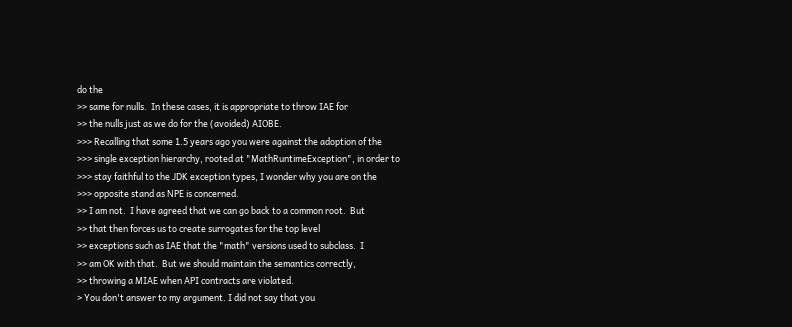do the
>> same for nulls.  In these cases, it is appropriate to throw IAE for
>> the nulls just as we do for the (avoided) AIOBE.
>>> Recalling that some 1.5 years ago you were against the adoption of the
>>> single exception hierarchy, rooted at "MathRuntimeException", in order to
>>> stay faithful to the JDK exception types, I wonder why you are on the
>>> opposite stand as NPE is concerned.
>> I am not.  I have agreed that we can go back to a common root.  But
>> that then forces us to create surrogates for the top level
>> exceptions such as IAE that the "math" versions used to subclass.  I
>> am OK with that.  But we should maintain the semantics correctly,
>> throwing a MIAE when API contracts are violated.
> You don't answer to my argument. I did not say that you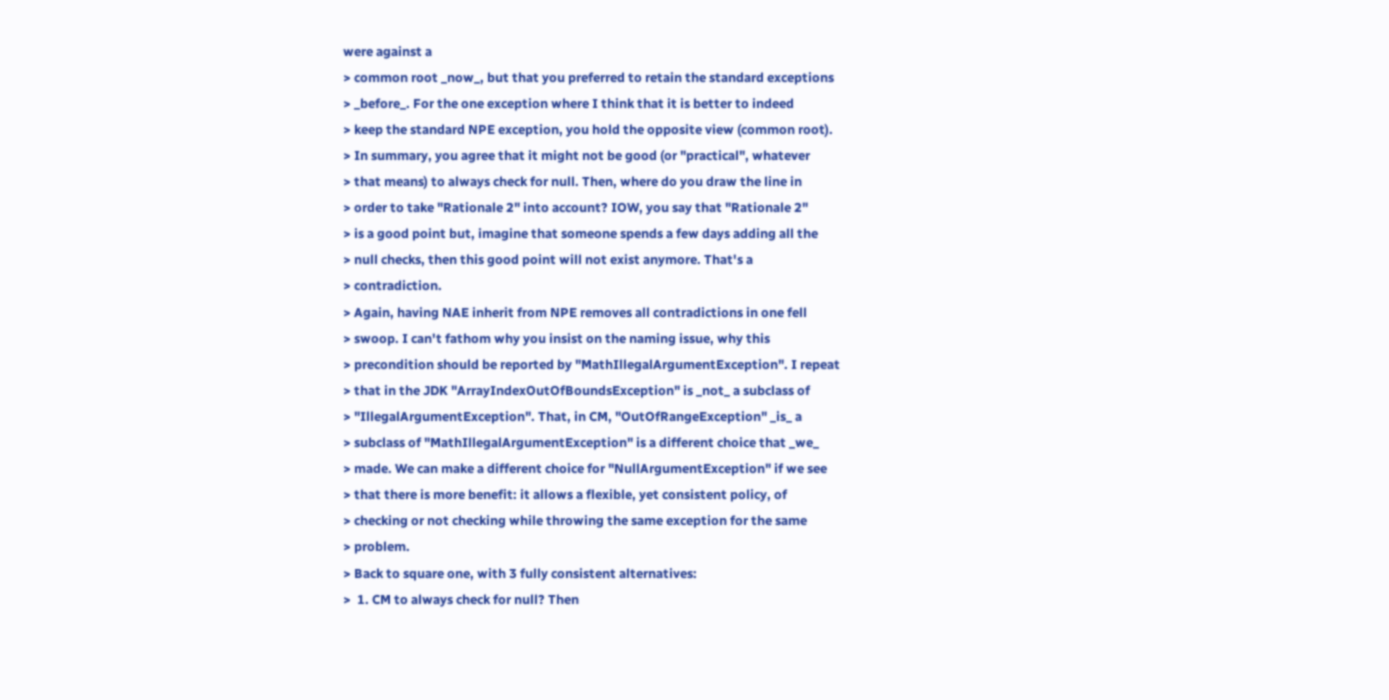were against a
> common root _now_, but that you preferred to retain the standard exceptions
> _before_. For the one exception where I think that it is better to indeed
> keep the standard NPE exception, you hold the opposite view (common root).
> In summary, you agree that it might not be good (or "practical", whatever
> that means) to always check for null. Then, where do you draw the line in
> order to take "Rationale 2" into account? IOW, you say that "Rationale 2"
> is a good point but, imagine that someone spends a few days adding all the
> null checks, then this good point will not exist anymore. That's a
> contradiction.
> Again, having NAE inherit from NPE removes all contradictions in one fell
> swoop. I can't fathom why you insist on the naming issue, why this
> precondition should be reported by "MathIllegalArgumentException". I repeat
> that in the JDK "ArrayIndexOutOfBoundsException" is _not_ a subclass of
> "IllegalArgumentException". That, in CM, "OutOfRangeException" _is_ a
> subclass of "MathIllegalArgumentException" is a different choice that _we_
> made. We can make a different choice for "NullArgumentException" if we see
> that there is more benefit: it allows a flexible, yet consistent policy, of
> checking or not checking while throwing the same exception for the same
> problem.
> Back to square one, with 3 fully consistent alternatives:
>  1. CM to always check for null? Then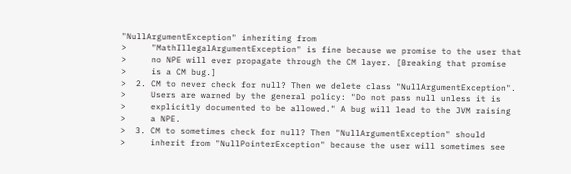"NullArgumentException" inheriting from
>     "MathIllegalArgumentException" is fine because we promise to the user that
>     no NPE will ever propagate through the CM layer. [Breaking that promise
>     is a CM bug.]
>  2. CM to never check for null? Then we delete class "NullArgumentException".
>     Users are warned by the general policy: "Do not pass null unless it is
>     explicitly documented to be allowed." A bug will lead to the JVM raising
>     a NPE.
>  3. CM to sometimes check for null? Then "NullArgumentException" should
>     inherit from "NullPointerException" because the user will sometimes see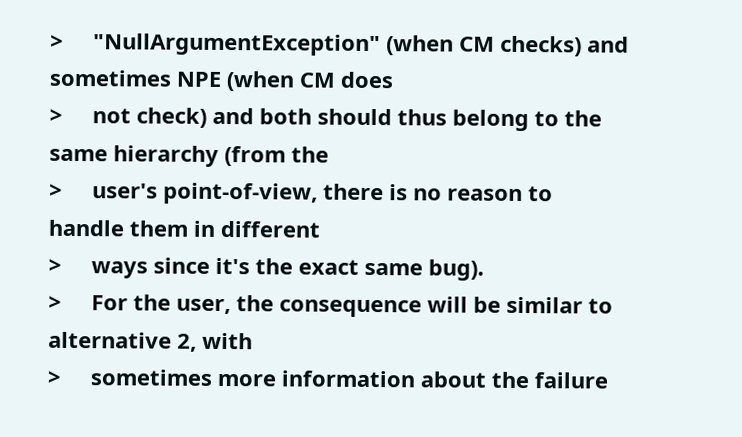>     "NullArgumentException" (when CM checks) and sometimes NPE (when CM does
>     not check) and both should thus belong to the same hierarchy (from the
>     user's point-of-view, there is no reason to handle them in different
>     ways since it's the exact same bug).
>     For the user, the consequence will be similar to alternative 2, with
>     sometimes more information about the failure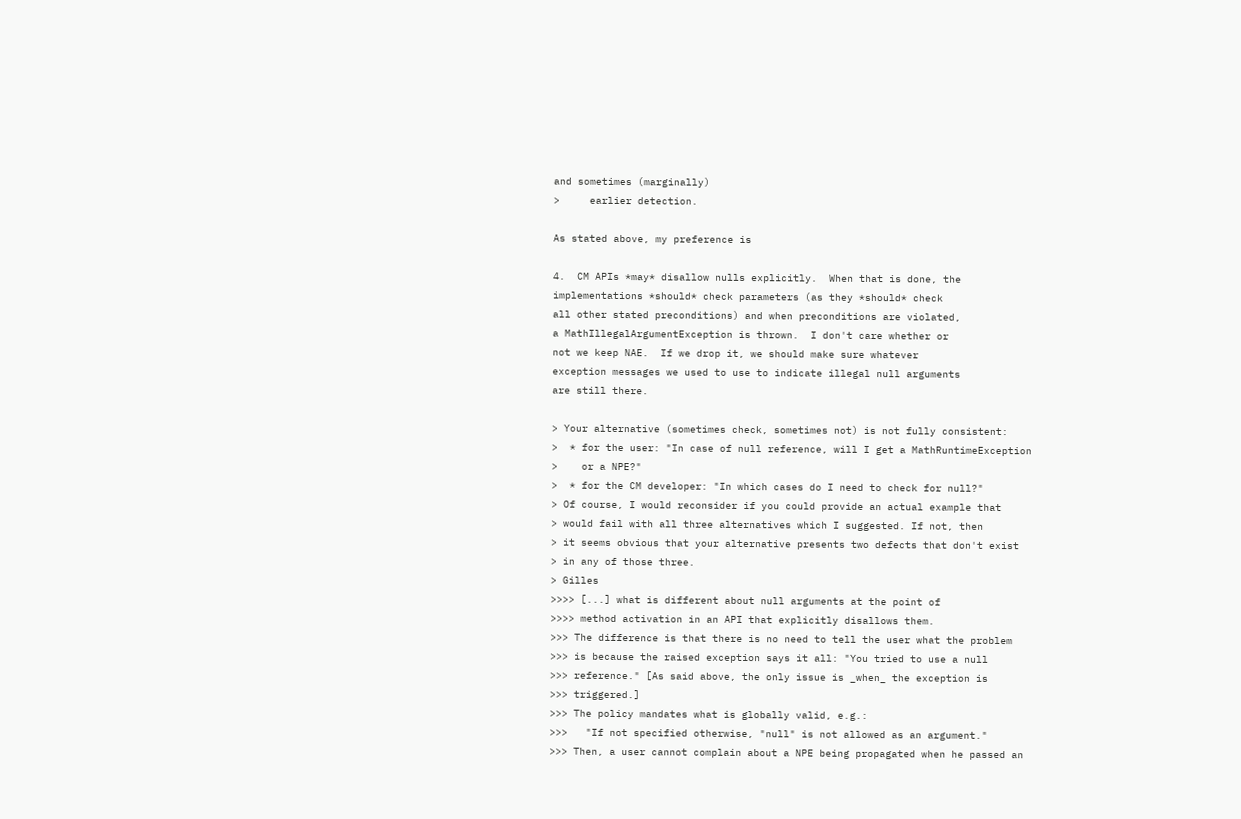and sometimes (marginally)
>     earlier detection.

As stated above, my preference is

4.  CM APIs *may* disallow nulls explicitly.  When that is done, the
implementations *should* check parameters (as they *should* check
all other stated preconditions) and when preconditions are violated,
a MathIllegalArgumentException is thrown.  I don't care whether or
not we keep NAE.  If we drop it, we should make sure whatever
exception messages we used to use to indicate illegal null arguments
are still there.

> Your alternative (sometimes check, sometimes not) is not fully consistent:
>  * for the user: "In case of null reference, will I get a MathRuntimeException
>    or a NPE?"
>  * for the CM developer: "In which cases do I need to check for null?"
> Of course, I would reconsider if you could provide an actual example that
> would fail with all three alternatives which I suggested. If not, then
> it seems obvious that your alternative presents two defects that don't exist
> in any of those three.
> Gilles
>>>> [...] what is different about null arguments at the point of
>>>> method activation in an API that explicitly disallows them.
>>> The difference is that there is no need to tell the user what the problem
>>> is because the raised exception says it all: "You tried to use a null
>>> reference." [As said above, the only issue is _when_ the exception is
>>> triggered.]
>>> The policy mandates what is globally valid, e.g.:
>>>   "If not specified otherwise, "null" is not allowed as an argument."
>>> Then, a user cannot complain about a NPE being propagated when he passed an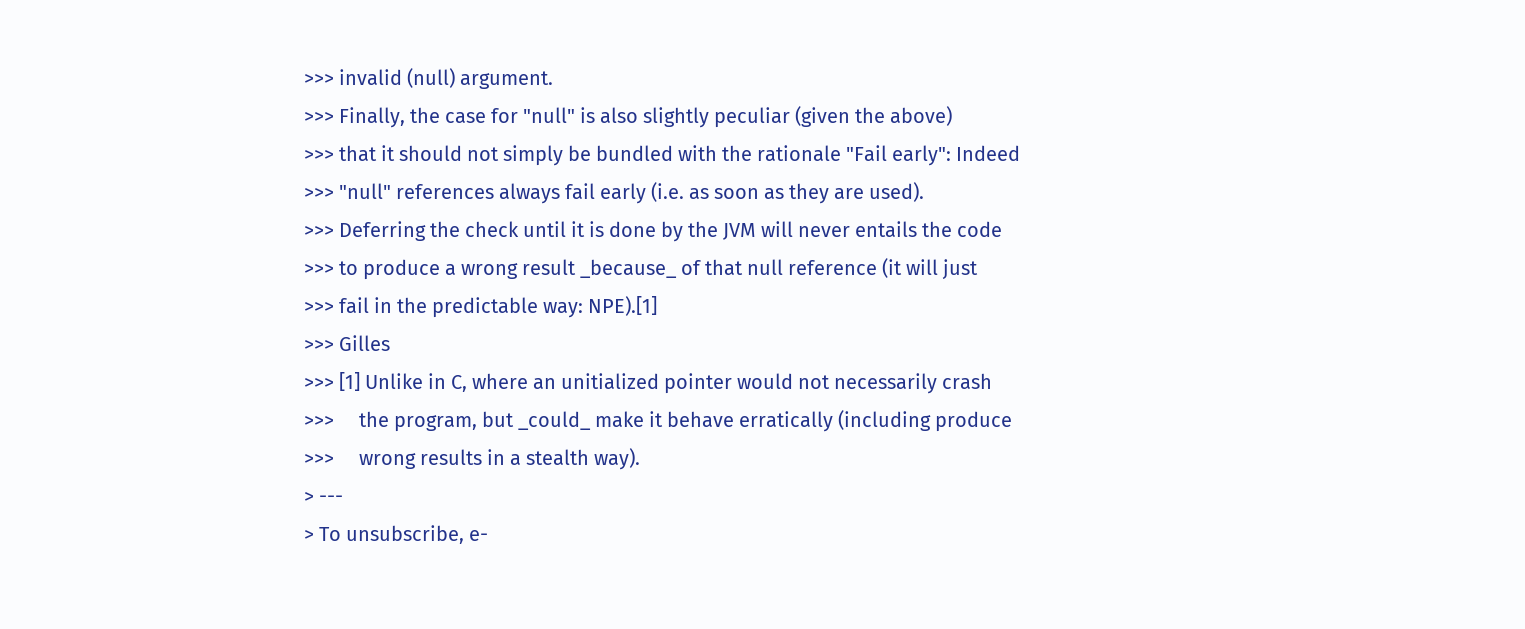>>> invalid (null) argument.
>>> Finally, the case for "null" is also slightly peculiar (given the above)
>>> that it should not simply be bundled with the rationale "Fail early": Indeed
>>> "null" references always fail early (i.e. as soon as they are used).
>>> Deferring the check until it is done by the JVM will never entails the code
>>> to produce a wrong result _because_ of that null reference (it will just
>>> fail in the predictable way: NPE).[1]
>>> Gilles
>>> [1] Unlike in C, where an unitialized pointer would not necessarily crash
>>>     the program, but _could_ make it behave erratically (including produce
>>>     wrong results in a stealth way).
> ---
> To unsubscribe, e-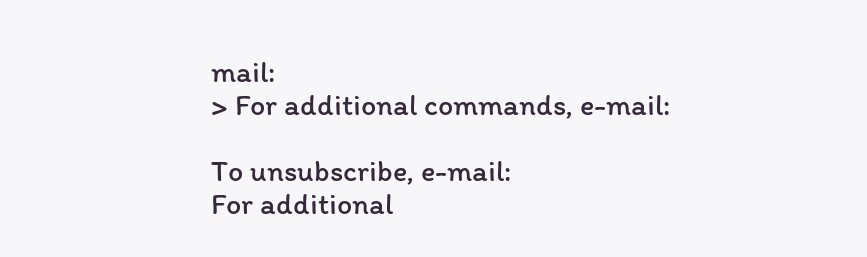mail:
> For additional commands, e-mail:

To unsubscribe, e-mail:
For additional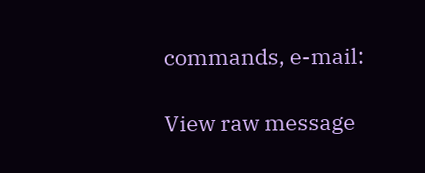commands, e-mail:

View raw message